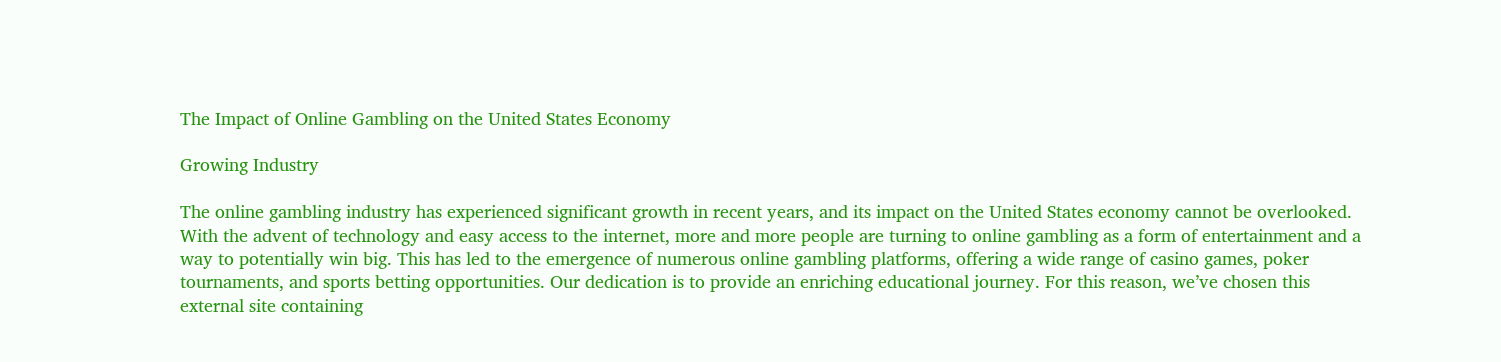The Impact of Online Gambling on the United States Economy

Growing Industry

The online gambling industry has experienced significant growth in recent years, and its impact on the United States economy cannot be overlooked. With the advent of technology and easy access to the internet, more and more people are turning to online gambling as a form of entertainment and a way to potentially win big. This has led to the emergence of numerous online gambling platforms, offering a wide range of casino games, poker tournaments, and sports betting opportunities. Our dedication is to provide an enriching educational journey. For this reason, we’ve chosen this external site containing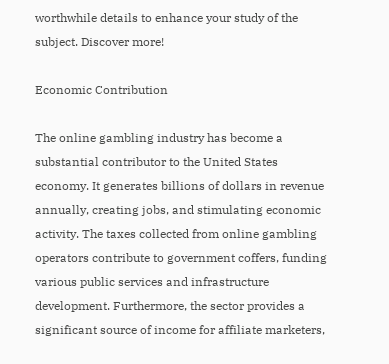worthwhile details to enhance your study of the subject. Discover more!

Economic Contribution

The online gambling industry has become a substantial contributor to the United States economy. It generates billions of dollars in revenue annually, creating jobs, and stimulating economic activity. The taxes collected from online gambling operators contribute to government coffers, funding various public services and infrastructure development. Furthermore, the sector provides a significant source of income for affiliate marketers,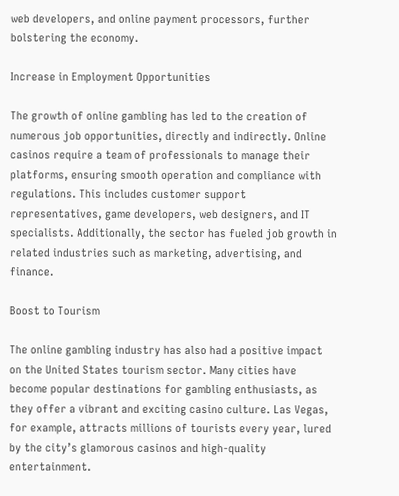web developers, and online payment processors, further bolstering the economy.

Increase in Employment Opportunities

The growth of online gambling has led to the creation of numerous job opportunities, directly and indirectly. Online casinos require a team of professionals to manage their platforms, ensuring smooth operation and compliance with regulations. This includes customer support representatives, game developers, web designers, and IT specialists. Additionally, the sector has fueled job growth in related industries such as marketing, advertising, and finance.

Boost to Tourism

The online gambling industry has also had a positive impact on the United States tourism sector. Many cities have become popular destinations for gambling enthusiasts, as they offer a vibrant and exciting casino culture. Las Vegas, for example, attracts millions of tourists every year, lured by the city’s glamorous casinos and high-quality entertainment.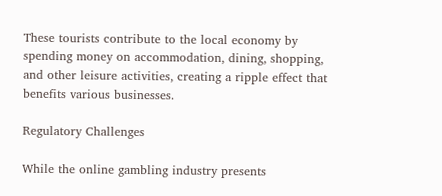These tourists contribute to the local economy by spending money on accommodation, dining, shopping, and other leisure activities, creating a ripple effect that benefits various businesses.

Regulatory Challenges

While the online gambling industry presents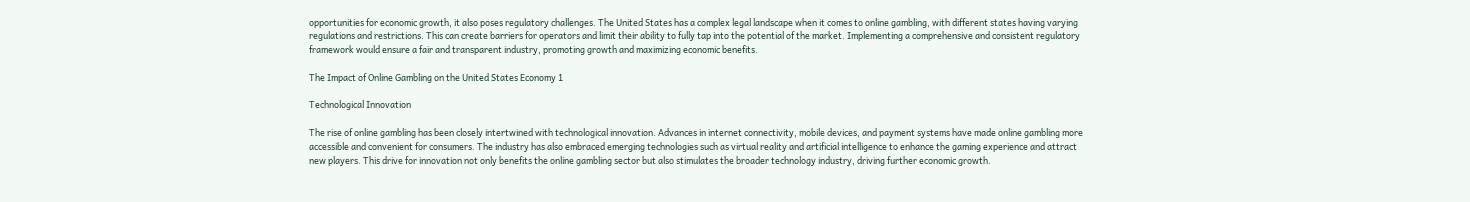opportunities for economic growth, it also poses regulatory challenges. The United States has a complex legal landscape when it comes to online gambling, with different states having varying regulations and restrictions. This can create barriers for operators and limit their ability to fully tap into the potential of the market. Implementing a comprehensive and consistent regulatory framework would ensure a fair and transparent industry, promoting growth and maximizing economic benefits.

The Impact of Online Gambling on the United States Economy 1

Technological Innovation

The rise of online gambling has been closely intertwined with technological innovation. Advances in internet connectivity, mobile devices, and payment systems have made online gambling more accessible and convenient for consumers. The industry has also embraced emerging technologies such as virtual reality and artificial intelligence to enhance the gaming experience and attract new players. This drive for innovation not only benefits the online gambling sector but also stimulates the broader technology industry, driving further economic growth.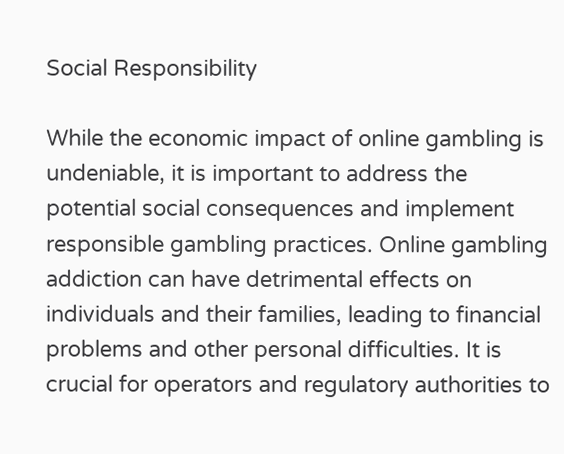Social Responsibility

While the economic impact of online gambling is undeniable, it is important to address the potential social consequences and implement responsible gambling practices. Online gambling addiction can have detrimental effects on individuals and their families, leading to financial problems and other personal difficulties. It is crucial for operators and regulatory authorities to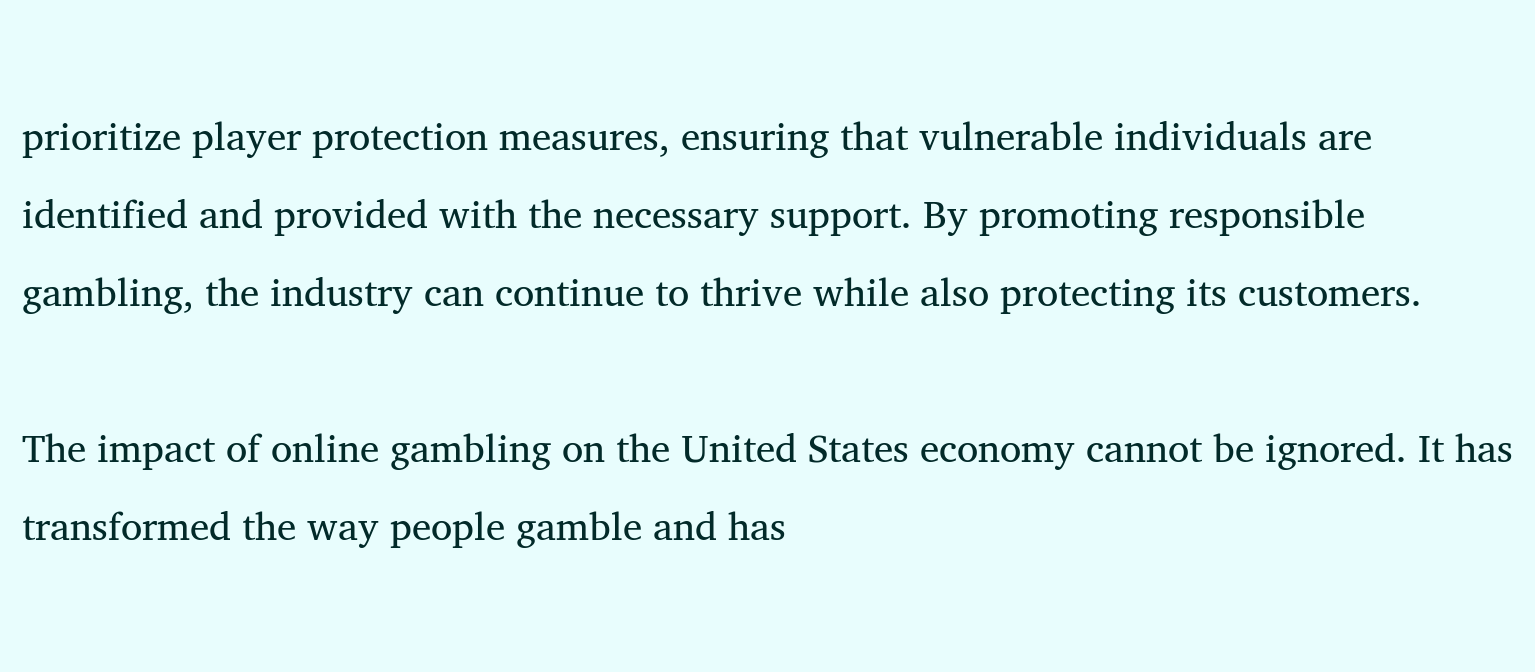prioritize player protection measures, ensuring that vulnerable individuals are identified and provided with the necessary support. By promoting responsible gambling, the industry can continue to thrive while also protecting its customers.

The impact of online gambling on the United States economy cannot be ignored. It has transformed the way people gamble and has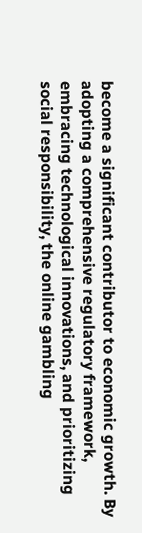become a significant contributor to economic growth. By adopting a comprehensive regulatory framework, embracing technological innovations, and prioritizing social responsibility, the online gambling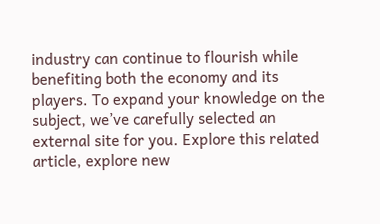industry can continue to flourish while benefiting both the economy and its players. To expand your knowledge on the subject, we’ve carefully selected an external site for you. Explore this related article, explore new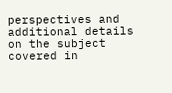perspectives and additional details on the subject covered in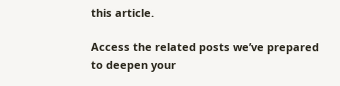this article.

Access the related posts we’ve prepared to deepen your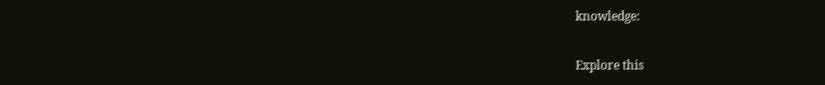knowledge:

Explore this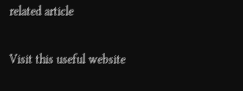related article

Visit this useful website